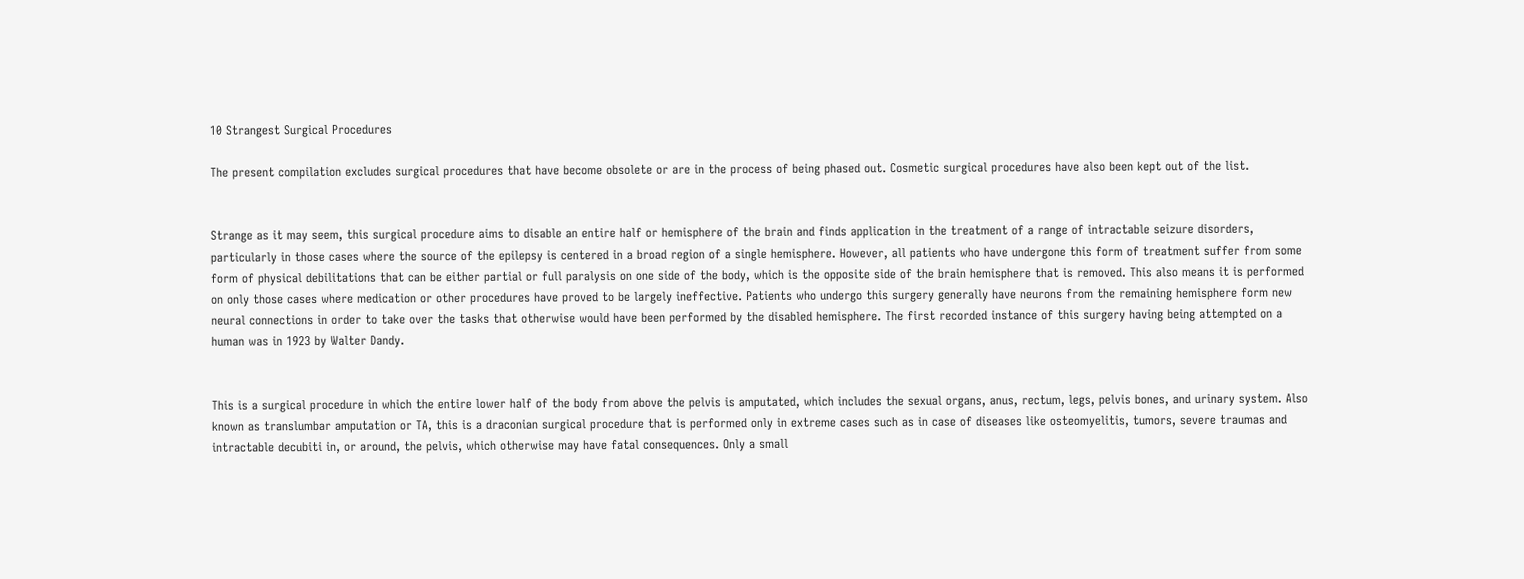10 Strangest Surgical Procedures

The present compilation excludes surgical procedures that have become obsolete or are in the process of being phased out. Cosmetic surgical procedures have also been kept out of the list.


Strange as it may seem, this surgical procedure aims to disable an entire half or hemisphere of the brain and finds application in the treatment of a range of intractable seizure disorders, particularly in those cases where the source of the epilepsy is centered in a broad region of a single hemisphere. However, all patients who have undergone this form of treatment suffer from some form of physical debilitations that can be either partial or full paralysis on one side of the body, which is the opposite side of the brain hemisphere that is removed. This also means it is performed on only those cases where medication or other procedures have proved to be largely ineffective. Patients who undergo this surgery generally have neurons from the remaining hemisphere form new neural connections in order to take over the tasks that otherwise would have been performed by the disabled hemisphere. The first recorded instance of this surgery having being attempted on a human was in 1923 by Walter Dandy.


This is a surgical procedure in which the entire lower half of the body from above the pelvis is amputated, which includes the sexual organs, anus, rectum, legs, pelvis bones, and urinary system. Also known as translumbar amputation or TA, this is a draconian surgical procedure that is performed only in extreme cases such as in case of diseases like osteomyelitis, tumors, severe traumas and intractable decubiti in, or around, the pelvis, which otherwise may have fatal consequences. Only a small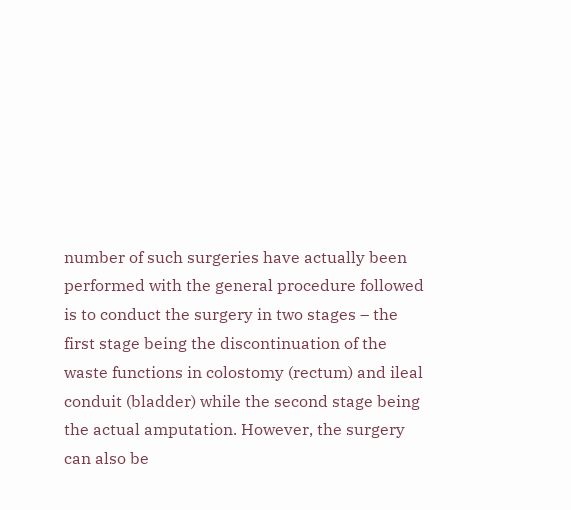number of such surgeries have actually been performed with the general procedure followed is to conduct the surgery in two stages – the first stage being the discontinuation of the waste functions in colostomy (rectum) and ileal conduit (bladder) while the second stage being the actual amputation. However, the surgery can also be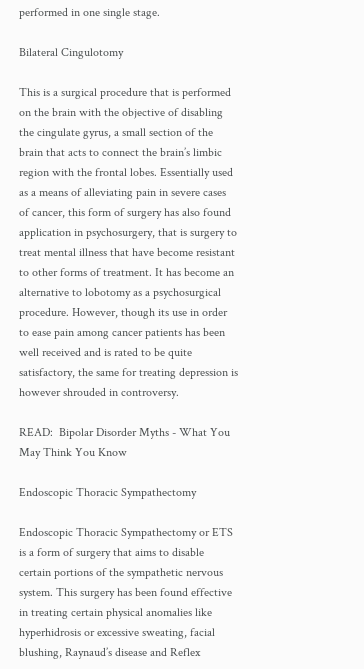performed in one single stage.

Bilateral Cingulotomy

This is a surgical procedure that is performed on the brain with the objective of disabling the cingulate gyrus, a small section of the brain that acts to connect the brain’s limbic region with the frontal lobes. Essentially used as a means of alleviating pain in severe cases of cancer, this form of surgery has also found application in psychosurgery, that is surgery to treat mental illness that have become resistant to other forms of treatment. It has become an alternative to lobotomy as a psychosurgical procedure. However, though its use in order to ease pain among cancer patients has been well received and is rated to be quite satisfactory, the same for treating depression is however shrouded in controversy.

READ:  Bipolar Disorder Myths - What You May Think You Know

Endoscopic Thoracic Sympathectomy

Endoscopic Thoracic Sympathectomy or ETS is a form of surgery that aims to disable certain portions of the sympathetic nervous system. This surgery has been found effective in treating certain physical anomalies like hyperhidrosis or excessive sweating, facial blushing, Raynaud’s disease and Reflex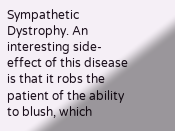Sympathetic Dystrophy. An interesting side-effect of this disease is that it robs the patient of the ability to blush, which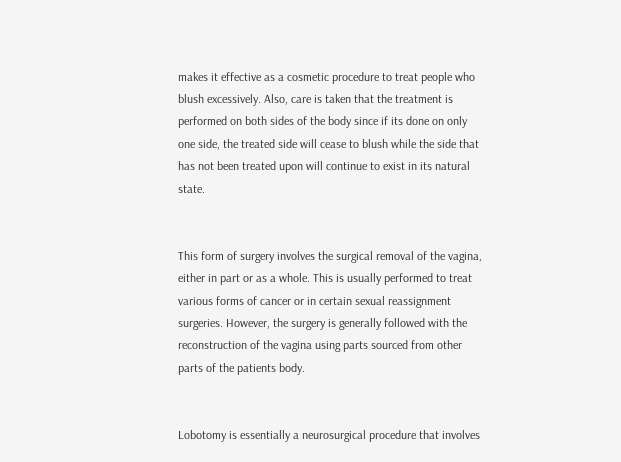makes it effective as a cosmetic procedure to treat people who blush excessively. Also, care is taken that the treatment is performed on both sides of the body since if its done on only one side, the treated side will cease to blush while the side that has not been treated upon will continue to exist in its natural state.


This form of surgery involves the surgical removal of the vagina, either in part or as a whole. This is usually performed to treat various forms of cancer or in certain sexual reassignment surgeries. However, the surgery is generally followed with the reconstruction of the vagina using parts sourced from other parts of the patients body.


Lobotomy is essentially a neurosurgical procedure that involves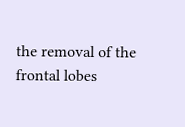the removal of the frontal lobes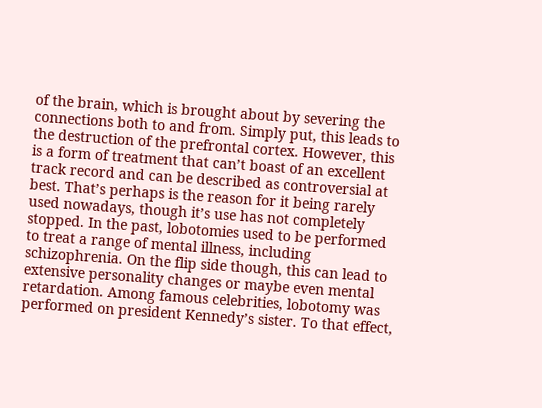of the brain, which is brought about by severing the connections both to and from. Simply put, this leads to the destruction of the prefrontal cortex. However, this is a form of treatment that can’t boast of an excellent track record and can be described as controversial at best. That’s perhaps is the reason for it being rarely used nowadays, though it’s use has not completely stopped. In the past, lobotomies used to be performed to treat a range of mental illness, including schizophrenia. On the flip side though, this can lead to extensive personality changes or maybe even mental retardation. Among famous celebrities, lobotomy was performed on president Kennedy’s sister. To that effect,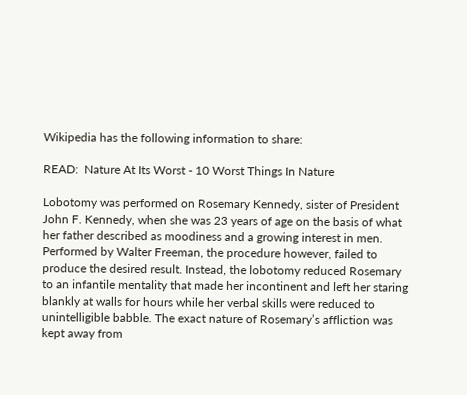Wikipedia has the following information to share:

READ:  Nature At Its Worst - 10 Worst Things In Nature

Lobotomy was performed on Rosemary Kennedy, sister of President John F. Kennedy, when she was 23 years of age on the basis of what her father described as moodiness and a growing interest in men. Performed by Walter Freeman, the procedure however, failed to produce the desired result. Instead, the lobotomy reduced Rosemary to an infantile mentality that made her incontinent and left her staring blankly at walls for hours while her verbal skills were reduced to unintelligible babble. The exact nature of Rosemary’s affliction was kept away from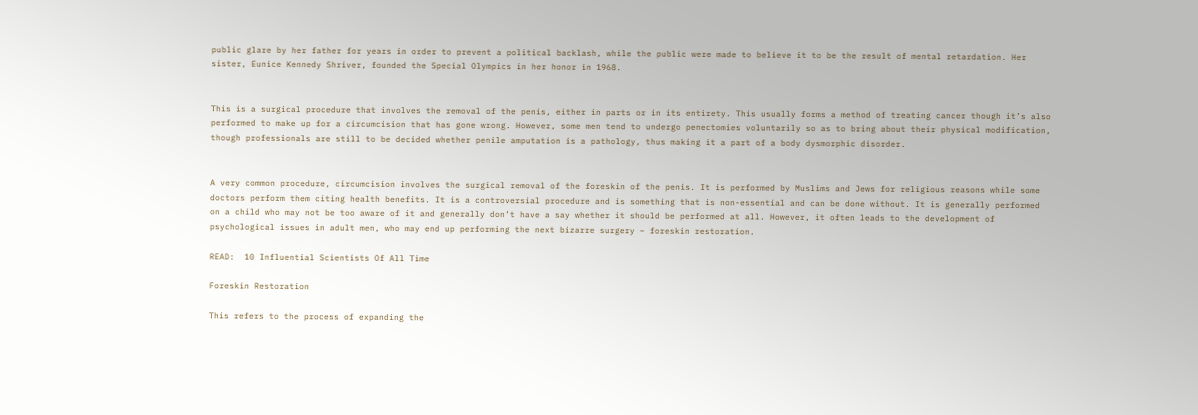public glare by her father for years in order to prevent a political backlash, while the public were made to believe it to be the result of mental retardation. Her sister, Eunice Kennedy Shriver, founded the Special Olympics in her honor in 1968.


This is a surgical procedure that involves the removal of the penis, either in parts or in its entirety. This usually forms a method of treating cancer though it’s also performed to make up for a circumcision that has gone wrong. However, some men tend to undergo penectomies voluntarily so as to bring about their physical modification, though professionals are still to be decided whether penile amputation is a pathology, thus making it a part of a body dysmorphic disorder.


A very common procedure, circumcision involves the surgical removal of the foreskin of the penis. It is performed by Muslims and Jews for religious reasons while some doctors perform them citing health benefits. It is a controversial procedure and is something that is non-essential and can be done without. It is generally performed on a child who may not be too aware of it and generally don’t have a say whether it should be performed at all. However, it often leads to the development of psychological issues in adult men, who may end up performing the next bizarre surgery – foreskin restoration.

READ:  10 Influential Scientists Of All Time

Foreskin Restoration

This refers to the process of expanding the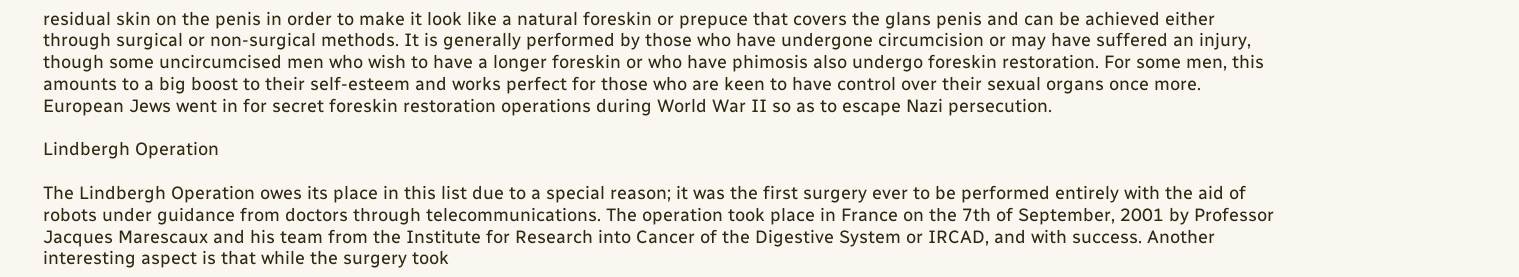residual skin on the penis in order to make it look like a natural foreskin or prepuce that covers the glans penis and can be achieved either through surgical or non-surgical methods. It is generally performed by those who have undergone circumcision or may have suffered an injury, though some uncircumcised men who wish to have a longer foreskin or who have phimosis also undergo foreskin restoration. For some men, this amounts to a big boost to their self-esteem and works perfect for those who are keen to have control over their sexual organs once more. European Jews went in for secret foreskin restoration operations during World War II so as to escape Nazi persecution.

Lindbergh Operation

The Lindbergh Operation owes its place in this list due to a special reason; it was the first surgery ever to be performed entirely with the aid of robots under guidance from doctors through telecommunications. The operation took place in France on the 7th of September, 2001 by Professor Jacques Marescaux and his team from the Institute for Research into Cancer of the Digestive System or IRCAD, and with success. Another interesting aspect is that while the surgery took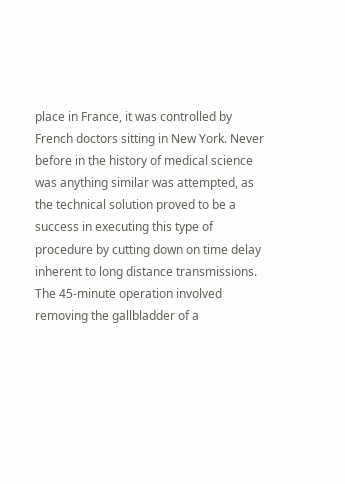place in France, it was controlled by French doctors sitting in New York. Never before in the history of medical science was anything similar was attempted, as the technical solution proved to be a success in executing this type of procedure by cutting down on time delay inherent to long distance transmissions. The 45-minute operation involved removing the gallbladder of a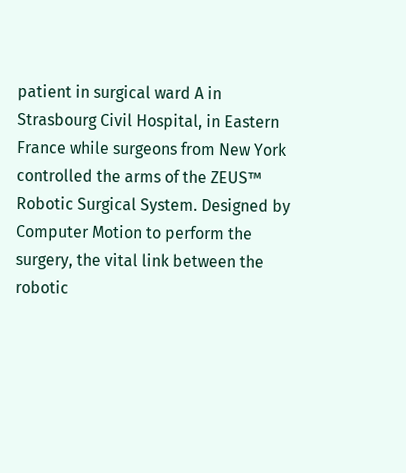patient in surgical ward A in Strasbourg Civil Hospital, in Eastern France while surgeons from New York controlled the arms of the ZEUS™ Robotic Surgical System. Designed by Computer Motion to perform the surgery, the vital link between the robotic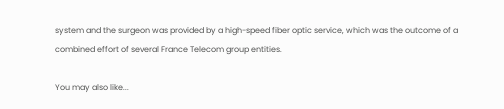system and the surgeon was provided by a high-speed fiber optic service, which was the outcome of a combined effort of several France Telecom group entities.

You may also like...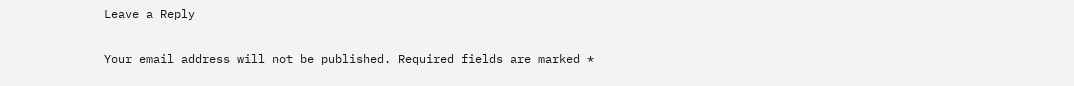Leave a Reply

Your email address will not be published. Required fields are marked *